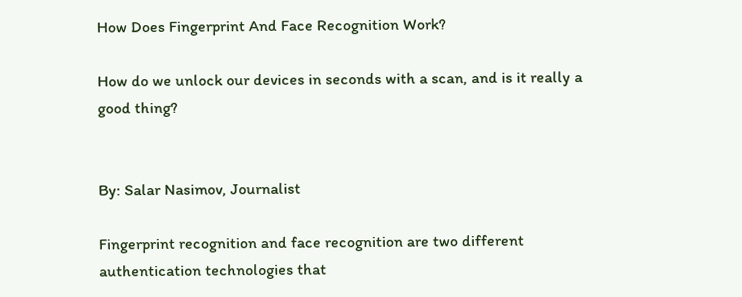How Does Fingerprint And Face Recognition Work?

How do we unlock our devices in seconds with a scan, and is it really a good thing?


By: Salar Nasimov, Journalist

Fingerprint recognition and face recognition are two different authentication technologies that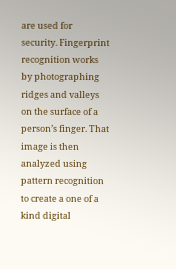are used for security. Fingerprint recognition works by photographing ridges and valleys on the surface of a person’s finger. That image is then analyzed using pattern recognition to create a one of a kind digital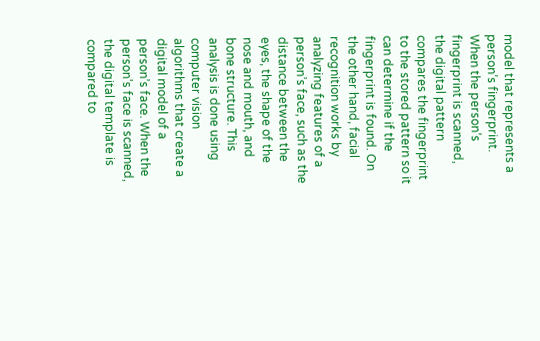model that represents a person’s fingerprint. When the person’s fingerprint is scanned, the digital pattern compares the fingerprint to the stored pattern so it can determine if the fingerprint is found. On the other hand, facial recognition works by analyzing features of a person’s face, such as the distance between the eyes, the shape of the nose and mouth, and bone structure. This analysis is done using computer vision algorithms that create a digital model of a person’s face. When the person’s face is scanned, the digital template is compared to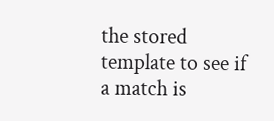the stored template to see if a match is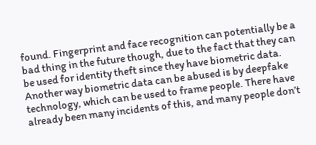found. Fingerprint and face recognition can potentially be a bad thing in the future though, due to the fact that they can be used for identity theft since they have biometric data. Another way biometric data can be abused is by deepfake technology, which can be used to frame people. There have already been many incidents of this, and many people don’t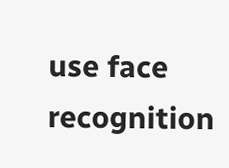use face recognition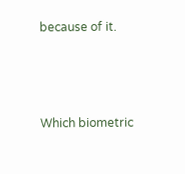because of it.



Which biometric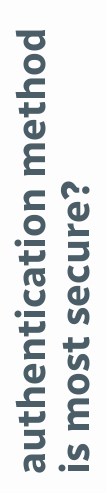authentication method is most secure?